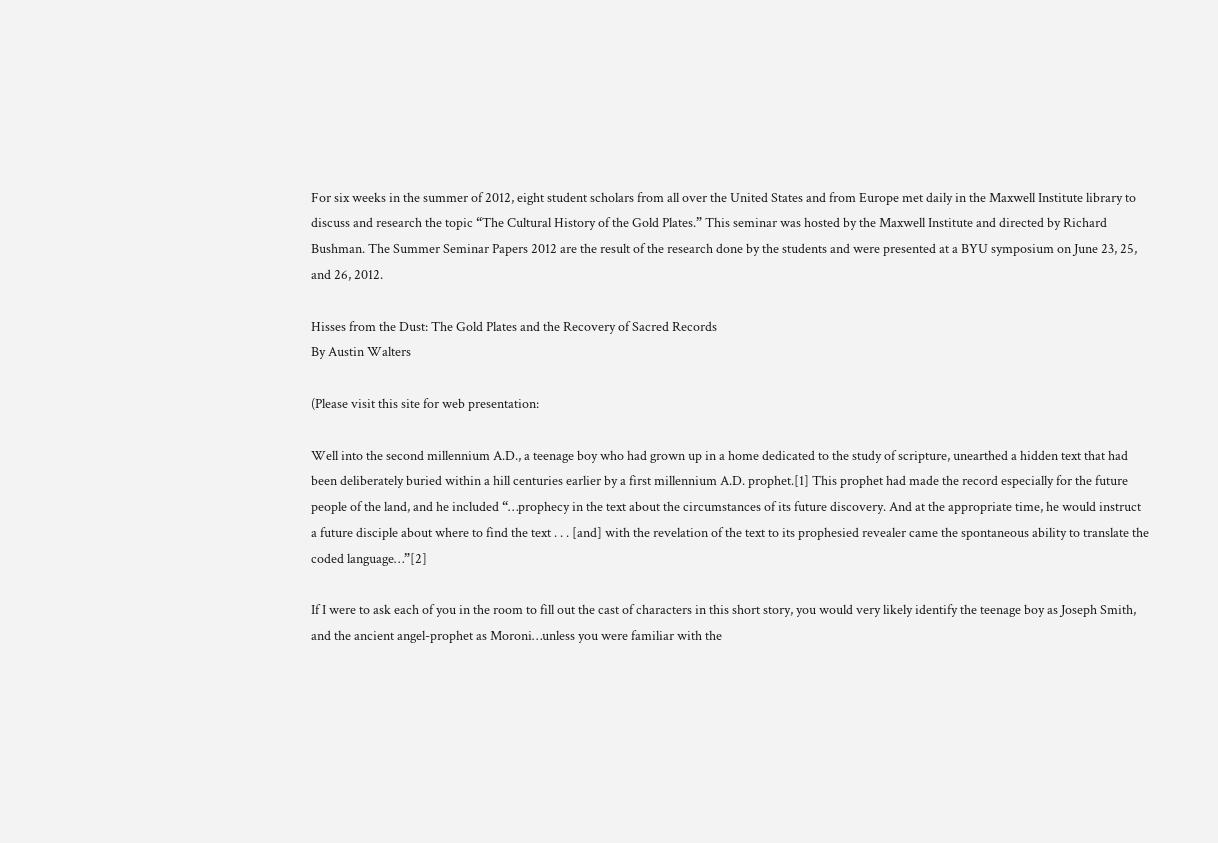For six weeks in the summer of 2012, eight student scholars from all over the United States and from Europe met daily in the Maxwell Institute library to discuss and research the topic “The Cultural History of the Gold Plates.” This seminar was hosted by the Maxwell Institute and directed by Richard Bushman. The Summer Seminar Papers 2012 are the result of the research done by the students and were presented at a BYU symposium on June 23, 25, and 26, 2012.

Hisses from the Dust: The Gold Plates and the Recovery of Sacred Records
By Austin Walters

(Please visit this site for web presentation:

Well into the second millennium A.D., a teenage boy who had grown up in a home dedicated to the study of scripture, unearthed a hidden text that had been deliberately buried within a hill centuries earlier by a first millennium A.D. prophet.[1] This prophet had made the record especially for the future people of the land, and he included “…prophecy in the text about the circumstances of its future discovery. And at the appropriate time, he would instruct a future disciple about where to find the text . . . [and] with the revelation of the text to its prophesied revealer came the spontaneous ability to translate the coded language…”[2]

If I were to ask each of you in the room to fill out the cast of characters in this short story, you would very likely identify the teenage boy as Joseph Smith, and the ancient angel-prophet as Moroni…unless you were familiar with the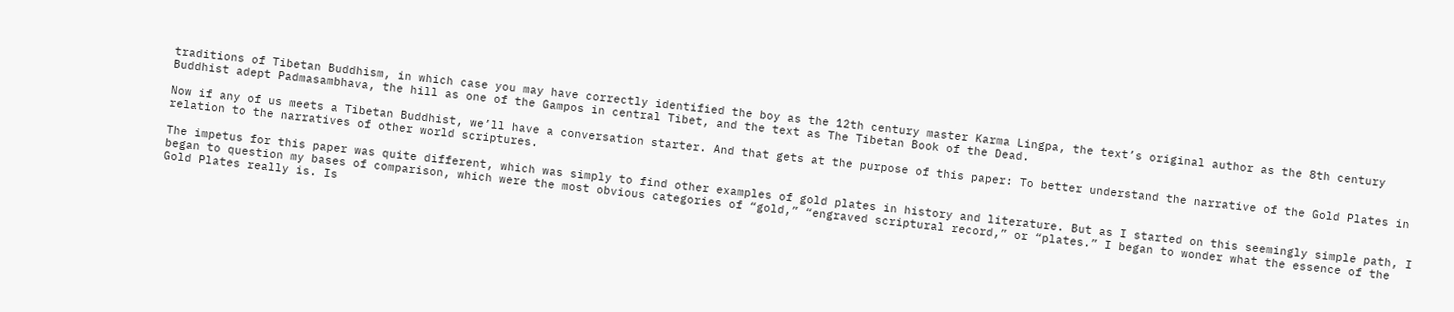traditions of Tibetan Buddhism, in which case you may have correctly identified the boy as the 12th century master Karma Lingpa, the text’s original author as the 8th century Buddhist adept Padmasambhava, the hill as one of the Gampos in central Tibet, and the text as The Tibetan Book of the Dead.

Now if any of us meets a Tibetan Buddhist, we’ll have a conversation starter. And that gets at the purpose of this paper: To better understand the narrative of the Gold Plates in relation to the narratives of other world scriptures.

The impetus for this paper was quite different, which was simply to find other examples of gold plates in history and literature. But as I started on this seemingly simple path, I began to question my bases of comparison, which were the most obvious categories of “gold,” “engraved scriptural record,” or “plates.” I began to wonder what the essence of the Gold Plates really is. Is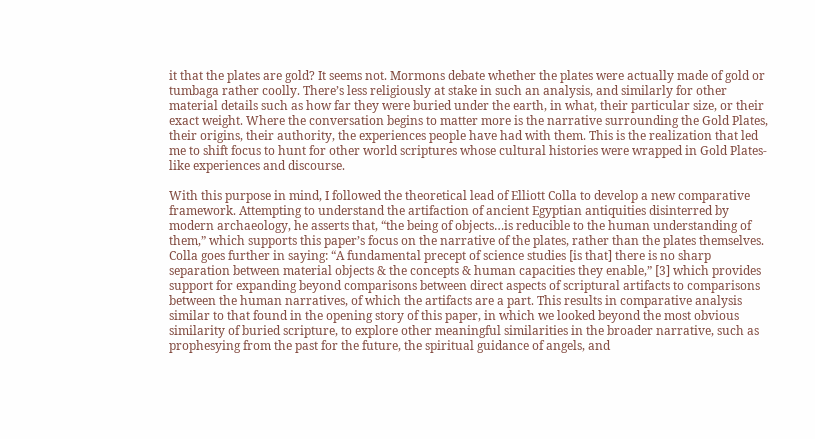it that the plates are gold? It seems not. Mormons debate whether the plates were actually made of gold or tumbaga rather coolly. There’s less religiously at stake in such an analysis, and similarly for other material details such as how far they were buried under the earth, in what, their particular size, or their exact weight. Where the conversation begins to matter more is the narrative surrounding the Gold Plates, their origins, their authority, the experiences people have had with them. This is the realization that led me to shift focus to hunt for other world scriptures whose cultural histories were wrapped in Gold Plates-like experiences and discourse.

With this purpose in mind, I followed the theoretical lead of Elliott Colla to develop a new comparative framework. Attempting to understand the artifaction of ancient Egyptian antiquities disinterred by modern archaeology, he asserts that, “the being of objects…is reducible to the human understanding of them,” which supports this paper’s focus on the narrative of the plates, rather than the plates themselves. Colla goes further in saying: “A fundamental precept of science studies [is that] there is no sharp separation between material objects & the concepts & human capacities they enable,” [3] which provides support for expanding beyond comparisons between direct aspects of scriptural artifacts to comparisons between the human narratives, of which the artifacts are a part. This results in comparative analysis similar to that found in the opening story of this paper, in which we looked beyond the most obvious similarity of buried scripture, to explore other meaningful similarities in the broader narrative, such as prophesying from the past for the future, the spiritual guidance of angels, and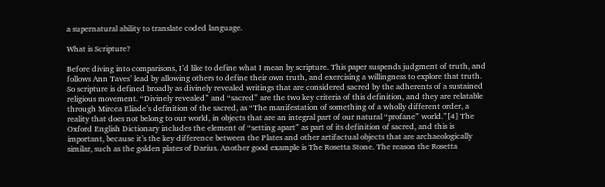a supernatural ability to translate coded language.

What is Scripture?

Before diving into comparisons, I’d like to define what I mean by scripture. This paper suspends judgment of truth, and follows Ann Taves’ lead by allowing others to define their own truth, and exercising a willingness to explore that truth. So scripture is defined broadly as divinely revealed writings that are considered sacred by the adherents of a sustained religious movement. “Divinely revealed” and “sacred” are the two key criteria of this definition, and they are relatable through Mircea Eliade’s definition of the sacred, as “The manifestation of something of a wholly different order, a reality that does not belong to our world, in objects that are an integral part of our natural “profane” world.”[4] The Oxford English Dictionary includes the element of “setting apart” as part of its definition of sacred, and this is important, because it’s the key difference between the Plates and other artifactual objects that are archaeologically similar, such as the golden plates of Darius. Another good example is The Rosetta Stone. The reason the Rosetta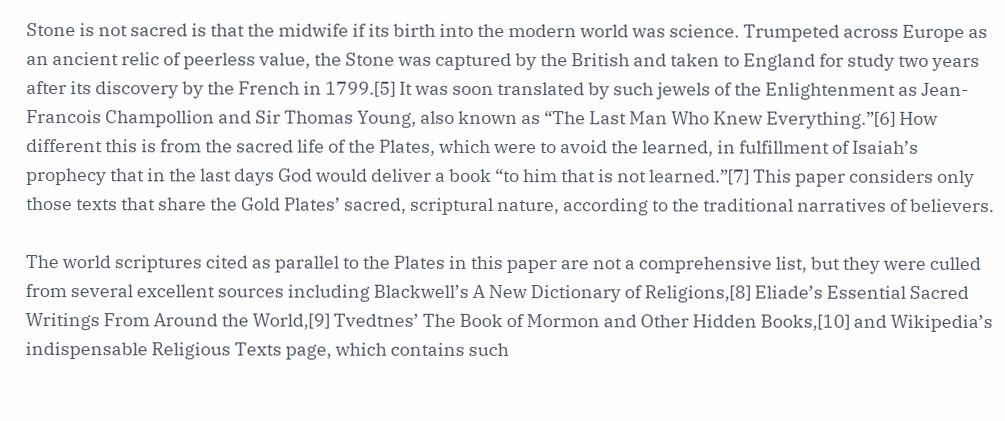Stone is not sacred is that the midwife if its birth into the modern world was science. Trumpeted across Europe as an ancient relic of peerless value, the Stone was captured by the British and taken to England for study two years after its discovery by the French in 1799.[5] It was soon translated by such jewels of the Enlightenment as Jean-Francois Champollion and Sir Thomas Young, also known as “The Last Man Who Knew Everything.”[6] How different this is from the sacred life of the Plates, which were to avoid the learned, in fulfillment of Isaiah’s prophecy that in the last days God would deliver a book “to him that is not learned.”[7] This paper considers only those texts that share the Gold Plates’ sacred, scriptural nature, according to the traditional narratives of believers.

The world scriptures cited as parallel to the Plates in this paper are not a comprehensive list, but they were culled from several excellent sources including Blackwell’s A New Dictionary of Religions,[8] Eliade’s Essential Sacred Writings From Around the World,[9] Tvedtnes’ The Book of Mormon and Other Hidden Books,[10] and Wikipedia’s indispensable Religious Texts page, which contains such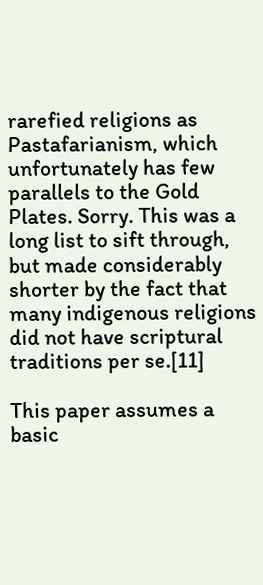rarefied religions as Pastafarianism, which unfortunately has few parallels to the Gold Plates. Sorry. This was a long list to sift through, but made considerably shorter by the fact that many indigenous religions did not have scriptural traditions per se.[11]

This paper assumes a basic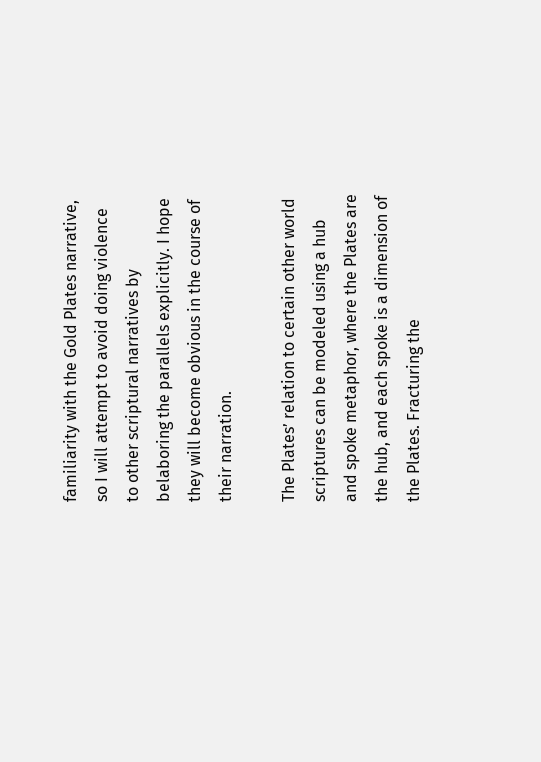familiarity with the Gold Plates narrative, so I will attempt to avoid doing violence to other scriptural narratives by belaboring the parallels explicitly. I hope they will become obvious in the course of their narration.

The Plates’ relation to certain other world scriptures can be modeled using a hub and spoke metaphor, where the Plates are the hub, and each spoke is a dimension of the Plates. Fracturing the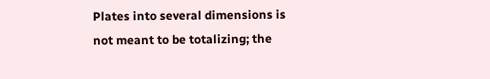Plates into several dimensions is not meant to be totalizing; the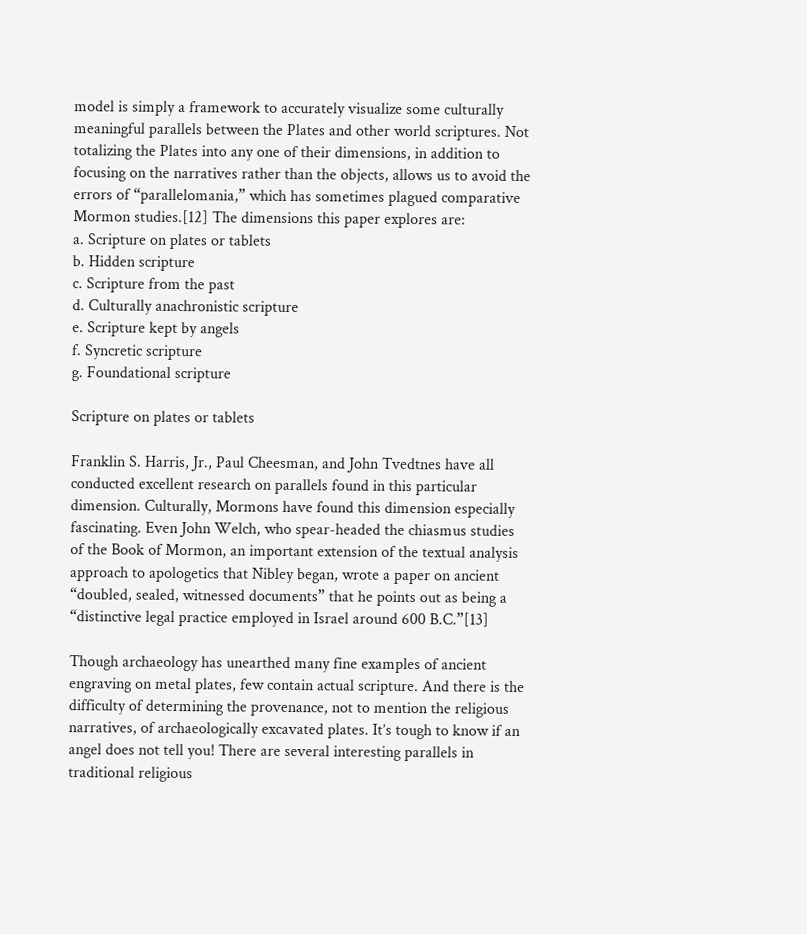model is simply a framework to accurately visualize some culturally meaningful parallels between the Plates and other world scriptures. Not totalizing the Plates into any one of their dimensions, in addition to focusing on the narratives rather than the objects, allows us to avoid the errors of “parallelomania,” which has sometimes plagued comparative Mormon studies.[12] The dimensions this paper explores are:
a. Scripture on plates or tablets
b. Hidden scripture
c. Scripture from the past
d. Culturally anachronistic scripture
e. Scripture kept by angels
f. Syncretic scripture
g. Foundational scripture

Scripture on plates or tablets

Franklin S. Harris, Jr., Paul Cheesman, and John Tvedtnes have all conducted excellent research on parallels found in this particular dimension. Culturally, Mormons have found this dimension especially fascinating. Even John Welch, who spear-headed the chiasmus studies of the Book of Mormon, an important extension of the textual analysis approach to apologetics that Nibley began, wrote a paper on ancient “doubled, sealed, witnessed documents” that he points out as being a “distinctive legal practice employed in Israel around 600 B.C.”[13]

Though archaeology has unearthed many fine examples of ancient engraving on metal plates, few contain actual scripture. And there is the difficulty of determining the provenance, not to mention the religious narratives, of archaeologically excavated plates. It’s tough to know if an angel does not tell you! There are several interesting parallels in traditional religious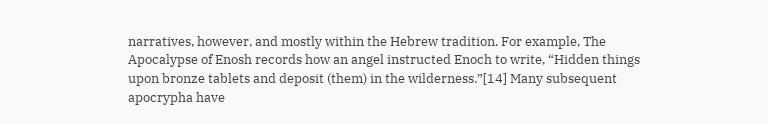narratives, however, and mostly within the Hebrew tradition. For example, The Apocalypse of Enosh records how an angel instructed Enoch to write, “Hidden things upon bronze tablets and deposit (them) in the wilderness.”[14] Many subsequent apocrypha have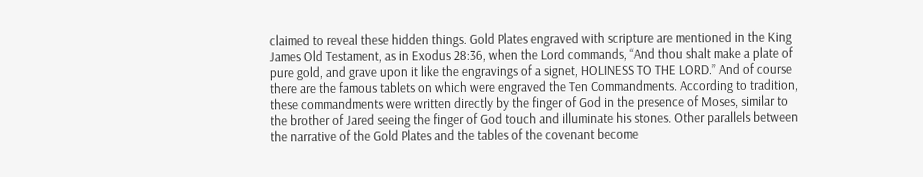claimed to reveal these hidden things. Gold Plates engraved with scripture are mentioned in the King James Old Testament, as in Exodus 28:36, when the Lord commands, “And thou shalt make a plate of pure gold, and grave upon it like the engravings of a signet, HOLINESS TO THE LORD.” And of course there are the famous tablets on which were engraved the Ten Commandments. According to tradition, these commandments were written directly by the finger of God in the presence of Moses, similar to the brother of Jared seeing the finger of God touch and illuminate his stones. Other parallels between the narrative of the Gold Plates and the tables of the covenant become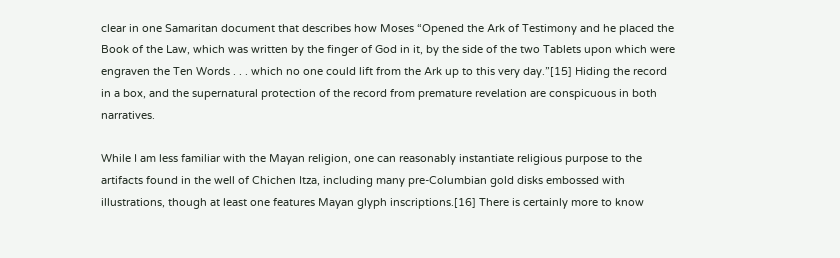clear in one Samaritan document that describes how Moses “Opened the Ark of Testimony and he placed the Book of the Law, which was written by the finger of God in it, by the side of the two Tablets upon which were engraven the Ten Words . . . which no one could lift from the Ark up to this very day.”[15] Hiding the record in a box, and the supernatural protection of the record from premature revelation are conspicuous in both narratives.

While I am less familiar with the Mayan religion, one can reasonably instantiate religious purpose to the artifacts found in the well of Chichen Itza, including many pre-Columbian gold disks embossed with illustrations, though at least one features Mayan glyph inscriptions.[16] There is certainly more to know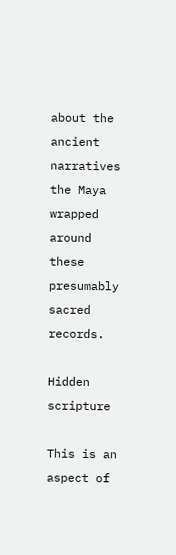about the ancient narratives the Maya wrapped around these presumably sacred records.

Hidden scripture

This is an aspect of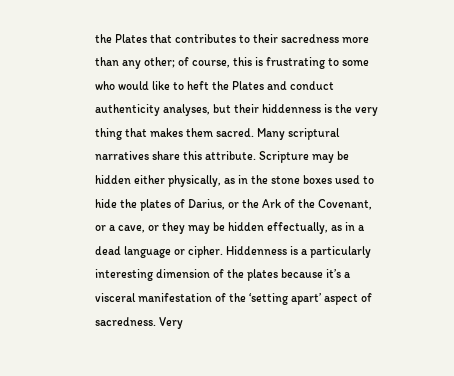the Plates that contributes to their sacredness more than any other; of course, this is frustrating to some who would like to heft the Plates and conduct authenticity analyses, but their hiddenness is the very thing that makes them sacred. Many scriptural narratives share this attribute. Scripture may be hidden either physically, as in the stone boxes used to hide the plates of Darius, or the Ark of the Covenant, or a cave, or they may be hidden effectually, as in a dead language or cipher. Hiddenness is a particularly interesting dimension of the plates because it’s a visceral manifestation of the ‘setting apart’ aspect of sacredness. Very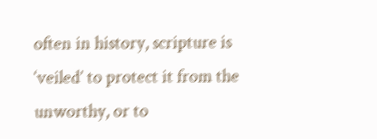often in history, scripture is ‘veiled’ to protect it from the unworthy, or to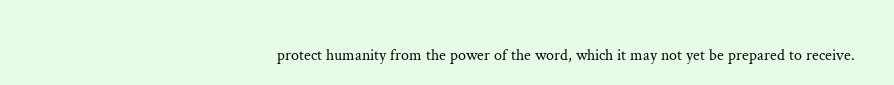protect humanity from the power of the word, which it may not yet be prepared to receive.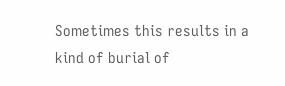Sometimes this results in a kind of burial of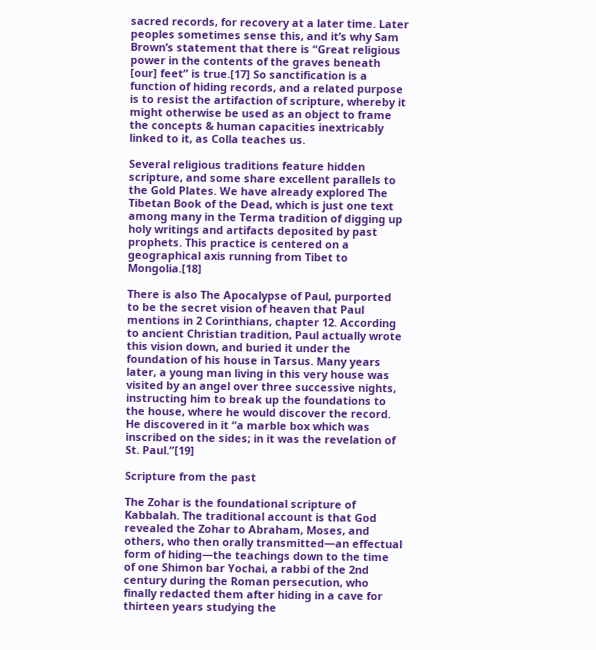sacred records, for recovery at a later time. Later peoples sometimes sense this, and it’s why Sam Brown’s statement that there is “Great religious power in the contents of the graves beneath [our] feet” is true.[17] So sanctification is a function of hiding records, and a related purpose is to resist the artifaction of scripture, whereby it might otherwise be used as an object to frame the concepts & human capacities inextricably linked to it, as Colla teaches us.

Several religious traditions feature hidden scripture, and some share excellent parallels to the Gold Plates. We have already explored The Tibetan Book of the Dead, which is just one text among many in the Terma tradition of digging up holy writings and artifacts deposited by past prophets. This practice is centered on a geographical axis running from Tibet to Mongolia.[18]

There is also The Apocalypse of Paul, purported to be the secret vision of heaven that Paul mentions in 2 Corinthians, chapter 12. According to ancient Christian tradition, Paul actually wrote this vision down, and buried it under the foundation of his house in Tarsus. Many years later, a young man living in this very house was visited by an angel over three successive nights, instructing him to break up the foundations to the house, where he would discover the record. He discovered in it “a marble box which was inscribed on the sides; in it was the revelation of St. Paul.”[19]

Scripture from the past

The Zohar is the foundational scripture of Kabbalah. The traditional account is that God revealed the Zohar to Abraham, Moses, and others, who then orally transmitted—an effectual form of hiding—the teachings down to the time of one Shimon bar Yochai, a rabbi of the 2nd century during the Roman persecution, who finally redacted them after hiding in a cave for thirteen years studying the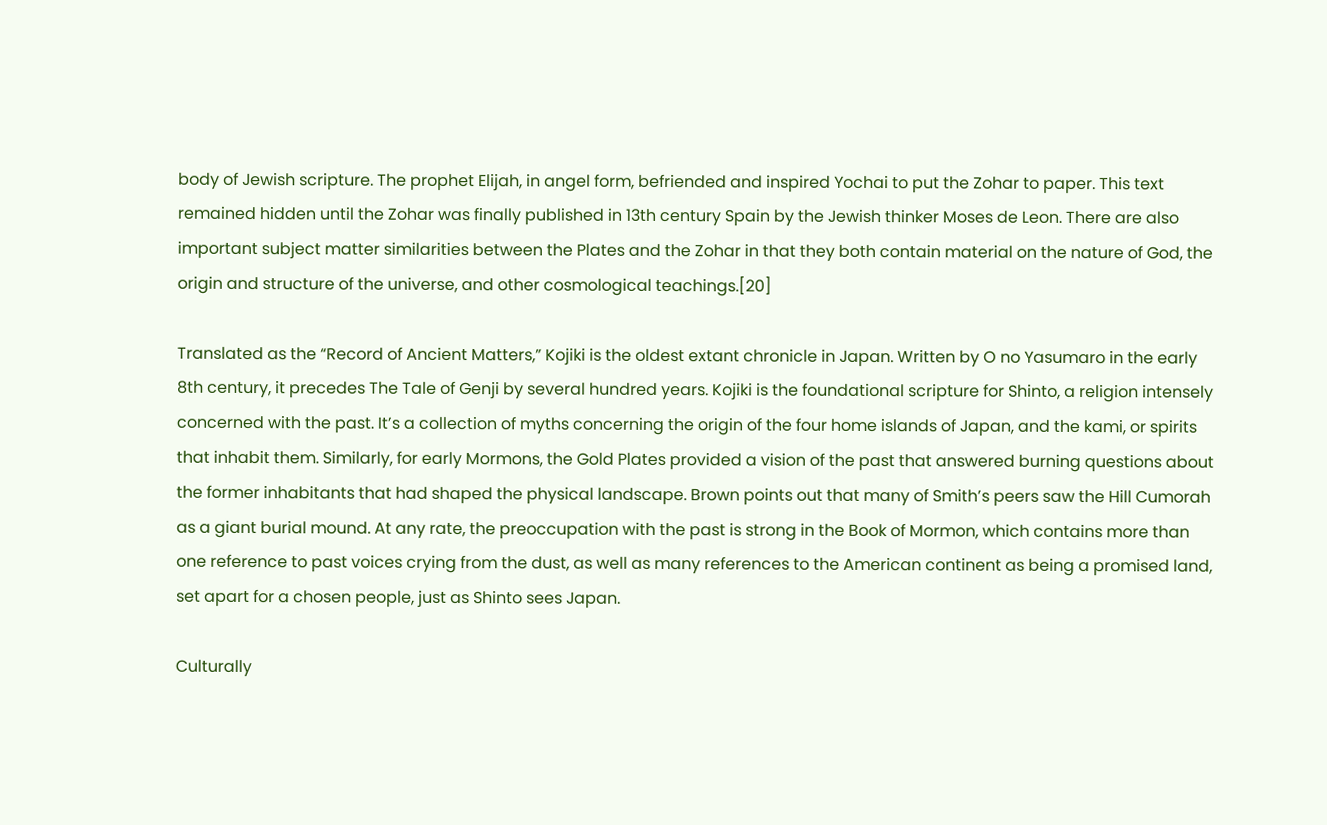body of Jewish scripture. The prophet Elijah, in angel form, befriended and inspired Yochai to put the Zohar to paper. This text remained hidden until the Zohar was finally published in 13th century Spain by the Jewish thinker Moses de Leon. There are also important subject matter similarities between the Plates and the Zohar in that they both contain material on the nature of God, the origin and structure of the universe, and other cosmological teachings.[20]

Translated as the “Record of Ancient Matters,” Kojiki is the oldest extant chronicle in Japan. Written by O no Yasumaro in the early 8th century, it precedes The Tale of Genji by several hundred years. Kojiki is the foundational scripture for Shinto, a religion intensely concerned with the past. It’s a collection of myths concerning the origin of the four home islands of Japan, and the kami, or spirits that inhabit them. Similarly, for early Mormons, the Gold Plates provided a vision of the past that answered burning questions about the former inhabitants that had shaped the physical landscape. Brown points out that many of Smith’s peers saw the Hill Cumorah as a giant burial mound. At any rate, the preoccupation with the past is strong in the Book of Mormon, which contains more than one reference to past voices crying from the dust, as well as many references to the American continent as being a promised land, set apart for a chosen people, just as Shinto sees Japan.

Culturally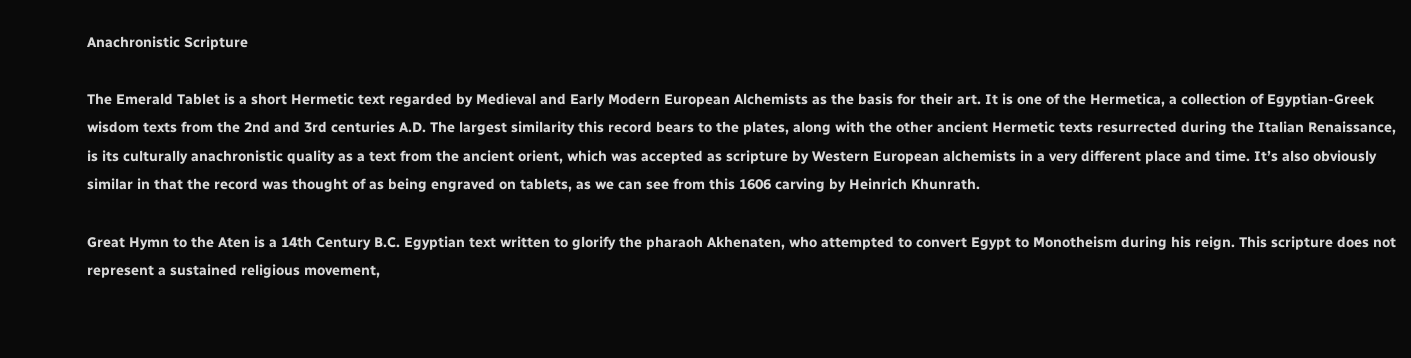Anachronistic Scripture

The Emerald Tablet is a short Hermetic text regarded by Medieval and Early Modern European Alchemists as the basis for their art. It is one of the Hermetica, a collection of Egyptian-Greek wisdom texts from the 2nd and 3rd centuries A.D. The largest similarity this record bears to the plates, along with the other ancient Hermetic texts resurrected during the Italian Renaissance, is its culturally anachronistic quality as a text from the ancient orient, which was accepted as scripture by Western European alchemists in a very different place and time. It’s also obviously similar in that the record was thought of as being engraved on tablets, as we can see from this 1606 carving by Heinrich Khunrath.

Great Hymn to the Aten is a 14th Century B.C. Egyptian text written to glorify the pharaoh Akhenaten, who attempted to convert Egypt to Monotheism during his reign. This scripture does not represent a sustained religious movement,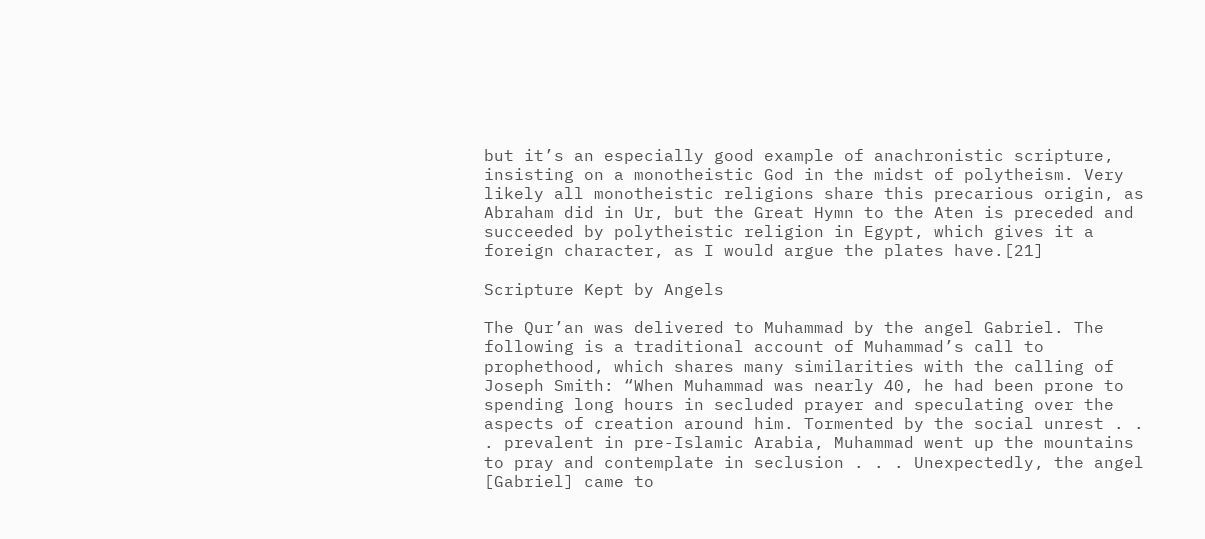but it’s an especially good example of anachronistic scripture, insisting on a monotheistic God in the midst of polytheism. Very likely all monotheistic religions share this precarious origin, as Abraham did in Ur, but the Great Hymn to the Aten is preceded and succeeded by polytheistic religion in Egypt, which gives it a foreign character, as I would argue the plates have.[21]

Scripture Kept by Angels

The Qur’an was delivered to Muhammad by the angel Gabriel. The following is a traditional account of Muhammad’s call to prophethood, which shares many similarities with the calling of Joseph Smith: “When Muhammad was nearly 40, he had been prone to spending long hours in secluded prayer and speculating over the aspects of creation around him. Tormented by the social unrest . . . prevalent in pre-Islamic Arabia, Muhammad went up the mountains to pray and contemplate in seclusion . . . Unexpectedly, the angel [Gabriel] came to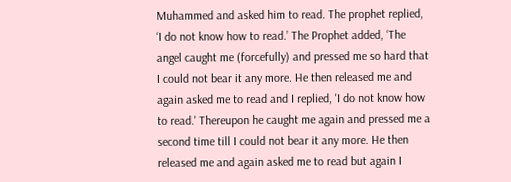Muhammed and asked him to read. The prophet replied, ‘I do not know how to read.’ The Prophet added, ‘The angel caught me (forcefully) and pressed me so hard that I could not bear it any more. He then released me and again asked me to read and I replied, 'I do not know how to read.' Thereupon he caught me again and pressed me a second time till I could not bear it any more. He then released me and again asked me to read but again I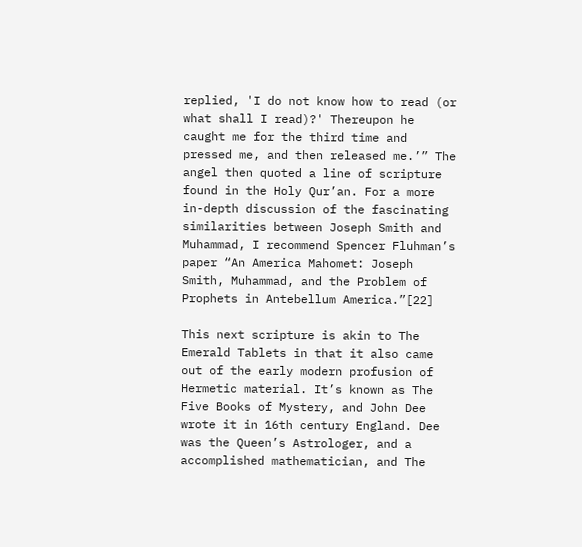replied, 'I do not know how to read (or what shall I read)?' Thereupon he caught me for the third time and pressed me, and then released me.’” The angel then quoted a line of scripture found in the Holy Qur’an. For a more in-depth discussion of the fascinating similarities between Joseph Smith and Muhammad, I recommend Spencer Fluhman’s paper “An America Mahomet: Joseph Smith, Muhammad, and the Problem of Prophets in Antebellum America.”[22]

This next scripture is akin to The Emerald Tablets in that it also came out of the early modern profusion of Hermetic material. It’s known as The Five Books of Mystery, and John Dee wrote it in 16th century England. Dee was the Queen’s Astrologer, and a accomplished mathematician, and The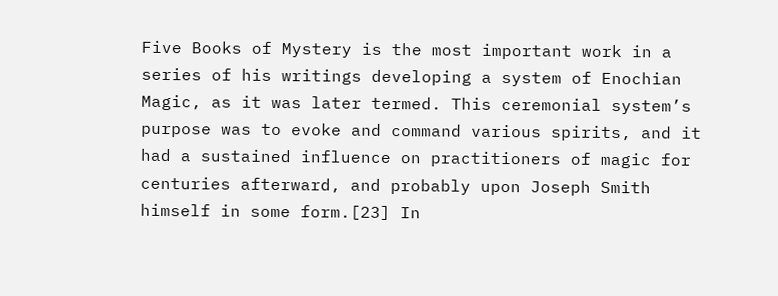Five Books of Mystery is the most important work in a series of his writings developing a system of Enochian Magic, as it was later termed. This ceremonial system’s purpose was to evoke and command various spirits, and it had a sustained influence on practitioners of magic for centuries afterward, and probably upon Joseph Smith himself in some form.[23] In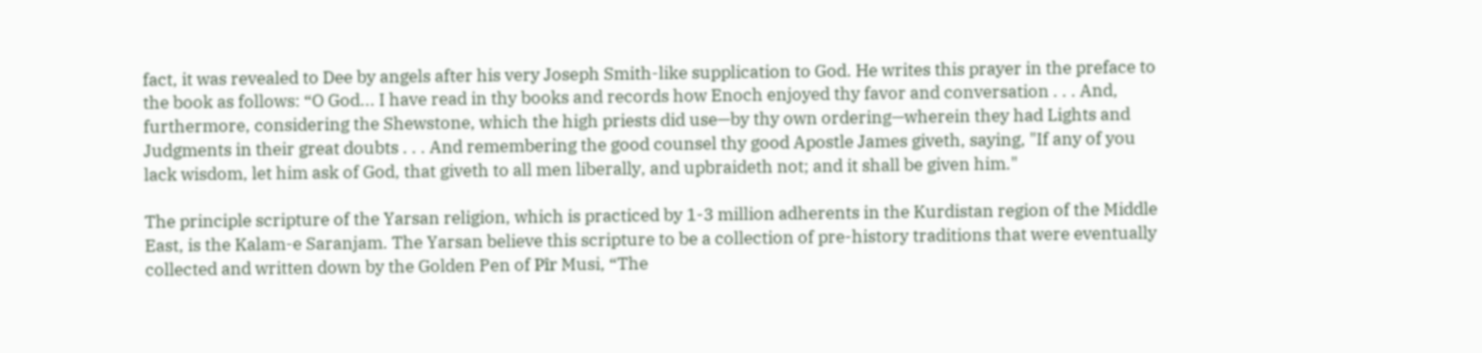fact, it was revealed to Dee by angels after his very Joseph Smith-like supplication to God. He writes this prayer in the preface to the book as follows: “O God... I have read in thy books and records how Enoch enjoyed thy favor and conversation . . . And, furthermore, considering the Shewstone, which the high priests did use—by thy own ordering—wherein they had Lights and Judgments in their great doubts . . . And remembering the good counsel thy good Apostle James giveth, saying, "If any of you lack wisdom, let him ask of God, that giveth to all men liberally, and upbraideth not; and it shall be given him."

The principle scripture of the Yarsan religion, which is practiced by 1-3 million adherents in the Kurdistan region of the Middle East, is the Kalam-e Saranjam. The Yarsan believe this scripture to be a collection of pre-history traditions that were eventually collected and written down by the Golden Pen of Pîr Musi, “The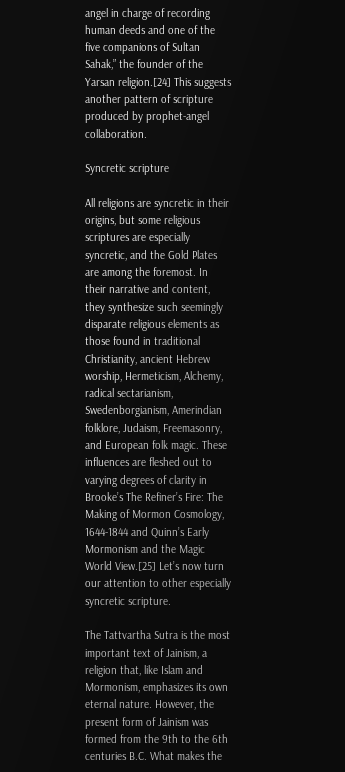angel in charge of recording human deeds and one of the five companions of Sultan Sahak,” the founder of the Yarsan religion.[24] This suggests another pattern of scripture produced by prophet-angel collaboration.

Syncretic scripture

All religions are syncretic in their origins, but some religious scriptures are especially syncretic, and the Gold Plates are among the foremost. In their narrative and content, they synthesize such seemingly disparate religious elements as those found in traditional Christianity, ancient Hebrew worship, Hermeticism, Alchemy, radical sectarianism, Swedenborgianism, Amerindian folklore, Judaism, Freemasonry, and European folk magic. These influences are fleshed out to varying degrees of clarity in Brooke’s The Refiner’s Fire: The Making of Mormon Cosmology, 1644-1844 and Quinn’s Early Mormonism and the Magic World View.[25] Let’s now turn our attention to other especially syncretic scripture.

The Tattvartha Sutra is the most important text of Jainism, a religion that, like Islam and Mormonism, emphasizes its own eternal nature. However, the present form of Jainism was formed from the 9th to the 6th centuries B.C. What makes the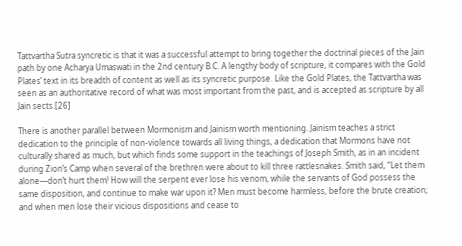Tattvartha Sutra syncretic is that it was a successful attempt to bring together the doctrinal pieces of the Jain path by one Acharya Umaswati in the 2nd century B.C. A lengthy body of scripture, it compares with the Gold Plates’ text in its breadth of content as well as its syncretic purpose. Like the Gold Plates, the Tattvartha was seen as an authoritative record of what was most important from the past, and is accepted as scripture by all Jain sects.[26]

There is another parallel between Mormonism and Jainism worth mentioning. Jainism teaches a strict dedication to the principle of non-violence towards all living things, a dedication that Mormons have not culturally shared as much, but which finds some support in the teachings of Joseph Smith, as in an incident during Zion’s Camp when several of the brethren were about to kill three rattlesnakes. Smith said, “Let them alone—don’t hurt them! How will the serpent ever lose his venom, while the servants of God possess the same disposition, and continue to make war upon it? Men must become harmless, before the brute creation; and when men lose their vicious dispositions and cease to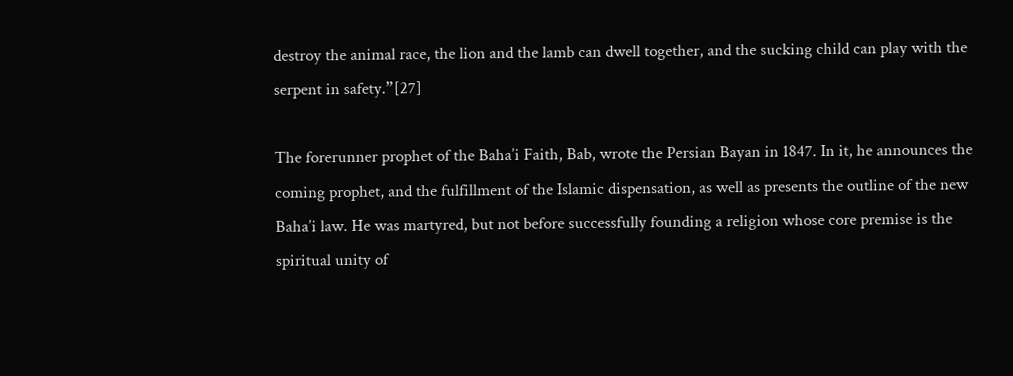destroy the animal race, the lion and the lamb can dwell together, and the sucking child can play with the serpent in safety.”[27]

The forerunner prophet of the Baha’i Faith, Bab, wrote the Persian Bayan in 1847. In it, he announces the coming prophet, and the fulfillment of the Islamic dispensation, as well as presents the outline of the new Baha’i law. He was martyred, but not before successfully founding a religion whose core premise is the spiritual unity of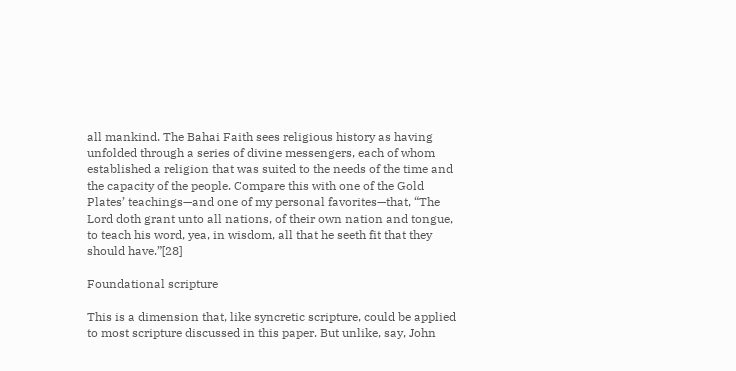all mankind. The Bahai Faith sees religious history as having unfolded through a series of divine messengers, each of whom established a religion that was suited to the needs of the time and the capacity of the people. Compare this with one of the Gold Plates’ teachings—and one of my personal favorites—that, “The Lord doth grant unto all nations, of their own nation and tongue, to teach his word, yea, in wisdom, all that he seeth fit that they should have.”[28]

Foundational scripture

This is a dimension that, like syncretic scripture, could be applied to most scripture discussed in this paper. But unlike, say, John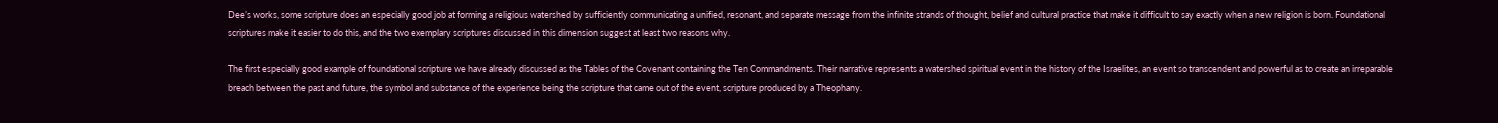Dee’s works, some scripture does an especially good job at forming a religious watershed by sufficiently communicating a unified, resonant, and separate message from the infinite strands of thought, belief and cultural practice that make it difficult to say exactly when a new religion is born. Foundational scriptures make it easier to do this, and the two exemplary scriptures discussed in this dimension suggest at least two reasons why.

The first especially good example of foundational scripture we have already discussed as the Tables of the Covenant containing the Ten Commandments. Their narrative represents a watershed spiritual event in the history of the Israelites, an event so transcendent and powerful as to create an irreparable breach between the past and future, the symbol and substance of the experience being the scripture that came out of the event, scripture produced by a Theophany.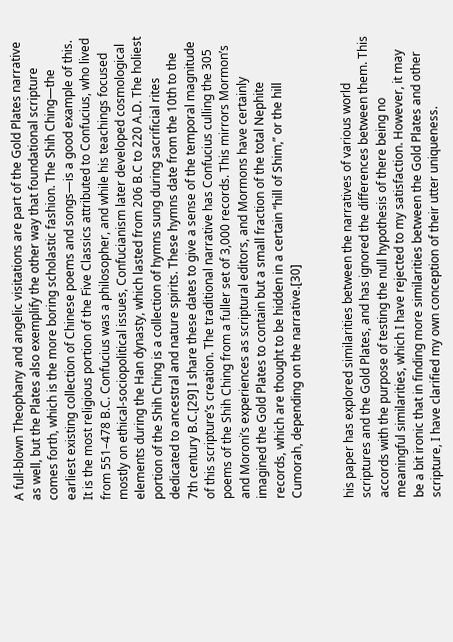A full-blown Theophany and angelic visitations are part of the Gold Plates narrative as well, but the Plates also exemplify the other way that foundational scripture comes forth, which is the more boring scholastic fashion. The Shih Ching—the earliest existing collection of Chinese poems and songs—is a good example of this. It is the most religious portion of the Five Classics attributed to Confucius, who lived from 551–478 B.C. Confucius was a philosopher, and while his teachings focused mostly on ethical-sociopolitical issues, Confucianism later developed cosmological elements during the Han dynasty, which lasted from 206 B.C to 220 A.D. The holiest portion of the Shih Ching is a collection of hymns sung during sacrificial rites dedicated to ancestral and nature spirits. These hymns date from the 10th to the 7th century B.C.[29] I share these dates to give a sense of the temporal magnitude of this scripture’s creation. The traditional narrative has Confucius culling the 305 poems of the Shih Ching from a fuller set of 3,000 records. This mirrors Mormon’s and Moroni’s experiences as scriptural editors, and Mormons have certainly imagined the Gold Plates to contain but a small fraction of the total Nephite records, which are thought to be hidden in a certain “hill of Shim,” or the hill Cumorah, depending on the narrative.[30]


his paper has explored similarities between the narratives of various world scriptures and the Gold Plates, and has ignored the differences between them. This accords with the purpose of testing the null hypothesis of there being no meaningful similarities, which I have rejected to my satisfaction. However, it may be a bit ironic that in finding more similarities between the Gold Plates and other scripture, I have clarified my own conception of their utter uniqueness.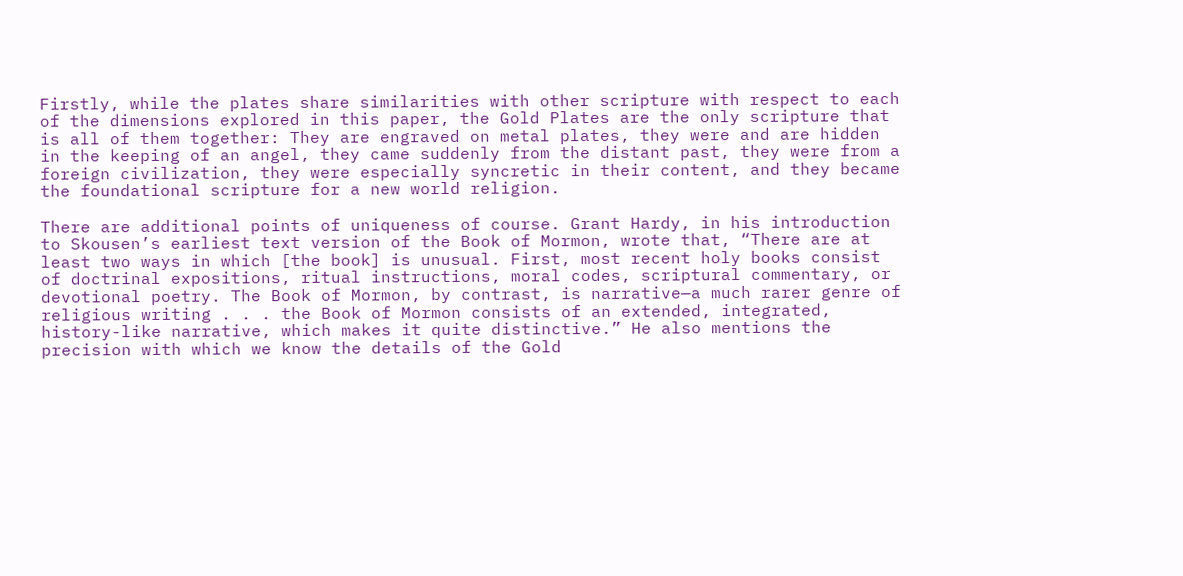Firstly, while the plates share similarities with other scripture with respect to each of the dimensions explored in this paper, the Gold Plates are the only scripture that is all of them together: They are engraved on metal plates, they were and are hidden in the keeping of an angel, they came suddenly from the distant past, they were from a foreign civilization, they were especially syncretic in their content, and they became the foundational scripture for a new world religion.

There are additional points of uniqueness of course. Grant Hardy, in his introduction to Skousen’s earliest text version of the Book of Mormon, wrote that, “There are at least two ways in which [the book] is unusual. First, most recent holy books consist of doctrinal expositions, ritual instructions, moral codes, scriptural commentary, or devotional poetry. The Book of Mormon, by contrast, is narrative—a much rarer genre of religious writing . . . the Book of Mormon consists of an extended, integrated, history-like narrative, which makes it quite distinctive.” He also mentions the precision with which we know the details of the Gold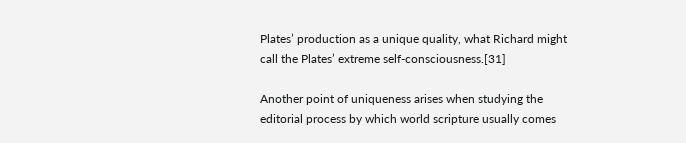Plates’ production as a unique quality, what Richard might call the Plates’ extreme self-consciousness.[31]

Another point of uniqueness arises when studying the editorial process by which world scripture usually comes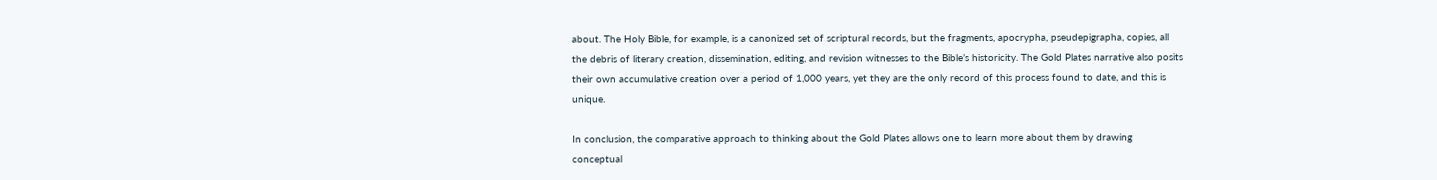about. The Holy Bible, for example, is a canonized set of scriptural records, but the fragments, apocrypha, pseudepigrapha, copies, all the debris of literary creation, dissemination, editing, and revision witnesses to the Bible’s historicity. The Gold Plates narrative also posits their own accumulative creation over a period of 1,000 years, yet they are the only record of this process found to date, and this is unique.

In conclusion, the comparative approach to thinking about the Gold Plates allows one to learn more about them by drawing conceptual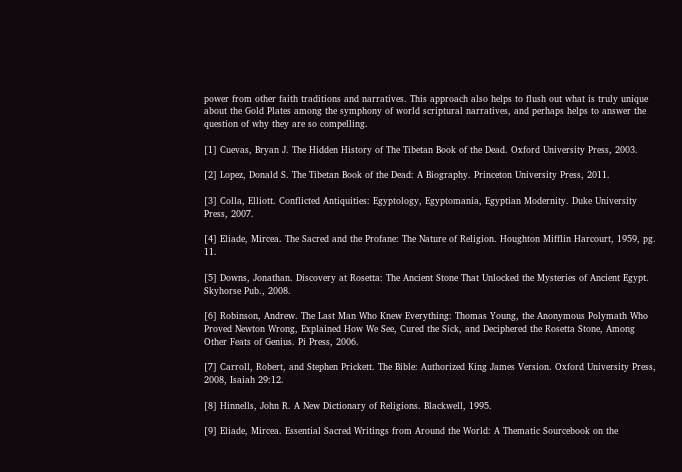power from other faith traditions and narratives. This approach also helps to flush out what is truly unique about the Gold Plates among the symphony of world scriptural narratives, and perhaps helps to answer the question of why they are so compelling.

[1] Cuevas, Bryan J. The Hidden History of The Tibetan Book of the Dead. Oxford University Press, 2003.

[2] Lopez, Donald S. The Tibetan Book of the Dead: A Biography. Princeton University Press, 2011.

[3] Colla, Elliott. Conflicted Antiquities: Egyptology, Egyptomania, Egyptian Modernity. Duke University Press, 2007.

[4] Eliade, Mircea. The Sacred and the Profane: The Nature of Religion. Houghton Mifflin Harcourt, 1959, pg. 11.

[5] Downs, Jonathan. Discovery at Rosetta: The Ancient Stone That Unlocked the Mysteries of Ancient Egypt. Skyhorse Pub., 2008.

[6] Robinson, Andrew. The Last Man Who Knew Everything: Thomas Young, the Anonymous Polymath Who Proved Newton Wrong, Explained How We See, Cured the Sick, and Deciphered the Rosetta Stone, Among Other Feats of Genius. Pi Press, 2006.

[7] Carroll, Robert, and Stephen Prickett. The Bible: Authorized King James Version. Oxford University Press, 2008, Isaiah 29:12.

[8] Hinnells, John R. A New Dictionary of Religions. Blackwell, 1995.

[9] Eliade, Mircea. Essential Sacred Writings from Around the World: A Thematic Sourcebook on the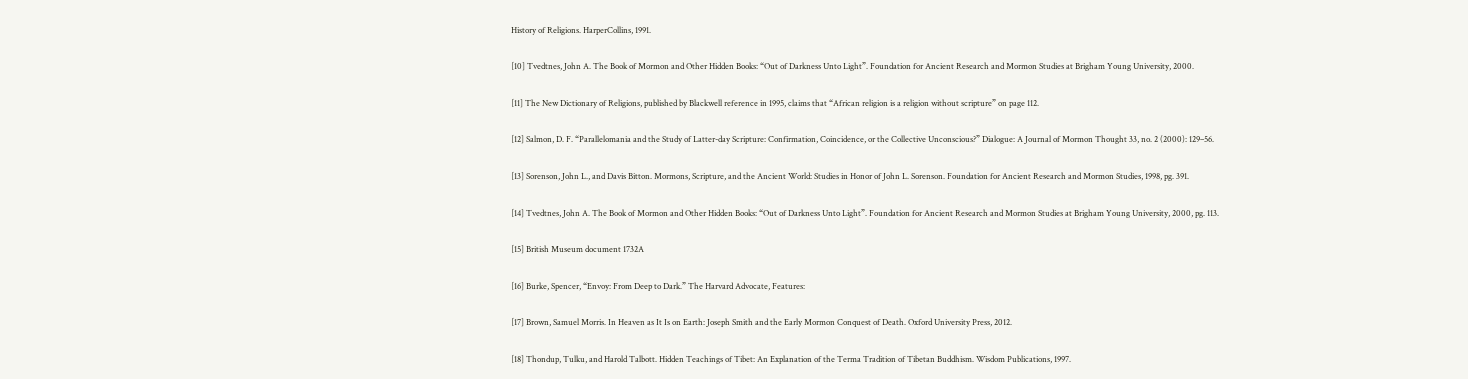History of Religions. HarperCollins, 1991.

[10] Tvedtnes, John A. The Book of Mormon and Other Hidden Books: “Out of Darkness Unto Light”. Foundation for Ancient Research and Mormon Studies at Brigham Young University, 2000.

[11] The New Dictionary of Religions, published by Blackwell reference in 1995, claims that “African religion is a religion without scripture” on page 112.

[12] Salmon, D. F. “Parallelomania and the Study of Latter-day Scripture: Confirmation, Coincidence, or the Collective Unconscious?” Dialogue: A Journal of Mormon Thought 33, no. 2 (2000): 129–56.

[13] Sorenson, John L., and Davis Bitton. Mormons, Scripture, and the Ancient World: Studies in Honor of John L. Sorenson. Foundation for Ancient Research and Mormon Studies, 1998, pg. 391.

[14] Tvedtnes, John A. The Book of Mormon and Other Hidden Books: “Out of Darkness Unto Light”. Foundation for Ancient Research and Mormon Studies at Brigham Young University, 2000, pg. 113.

[15] British Museum document 1732A

[16] Burke, Spencer, “Envoy: From Deep to Dark.” The Harvard Advocate, Features:

[17] Brown, Samuel Morris. In Heaven as It Is on Earth: Joseph Smith and the Early Mormon Conquest of Death. Oxford University Press, 2012.

[18] Thondup, Tulku, and Harold Talbott. Hidden Teachings of Tibet: An Explanation of the Terma Tradition of Tibetan Buddhism. Wisdom Publications, 1997.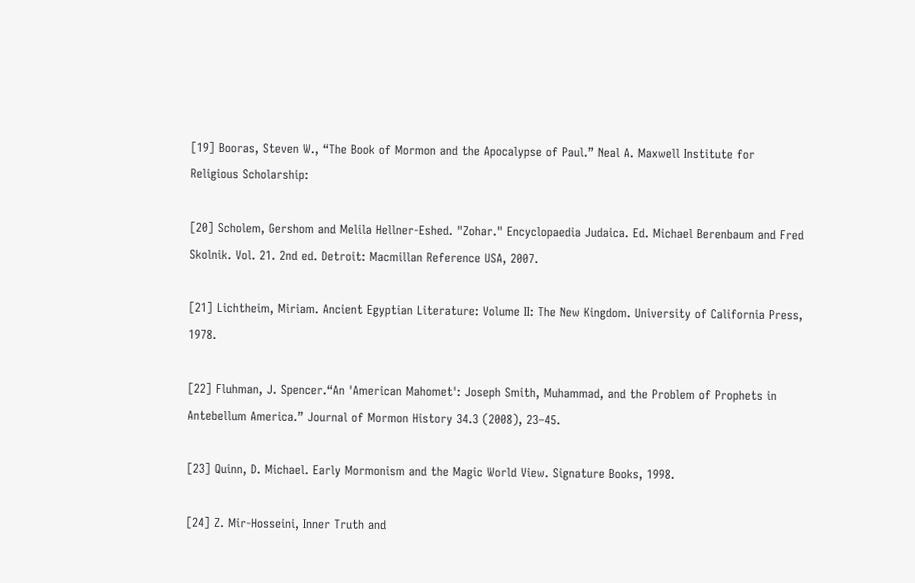[19] Booras, Steven W., “The Book of Mormon and the Apocalypse of Paul.” Neal A. Maxwell Institute for Religious Scholarship:

[20] Scholem, Gershom and Melila Hellner-Eshed. "Zohar." Encyclopaedia Judaica. Ed. Michael Berenbaum and Fred Skolnik. Vol. 21. 2nd ed. Detroit: Macmillan Reference USA, 2007.

[21] Lichtheim, Miriam. Ancient Egyptian Literature: Volume II: The New Kingdom. University of California Press, 1978.

[22] Fluhman, J. Spencer.“An 'American Mahomet': Joseph Smith, Muhammad, and the Problem of Prophets in Antebellum America.” Journal of Mormon History 34.3 (2008), 23–45.

[23] Quinn, D. Michael. Early Mormonism and the Magic World View. Signature Books, 1998.

[24] Z. Mir-Hosseini, Inner Truth and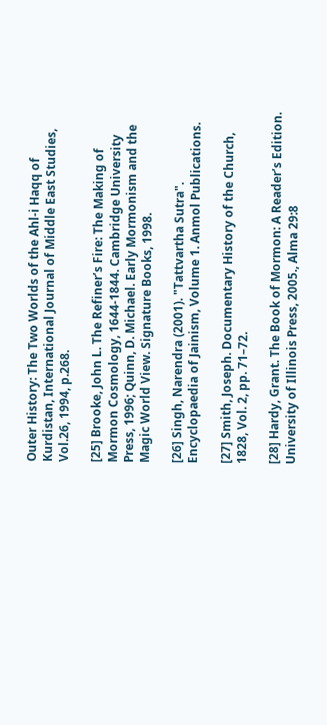Outer History: The Two Worlds of the Ahl-i Haqq of Kurdistan, International Journal of Middle East Studies, Vol.26, 1994, p.268.

[25] Brooke, John L. The Refiner’s Fire: The Making of Mormon Cosmology, 1644-1844. Cambridge University Press, 1996; Quinn, D. Michael. Early Mormonism and the Magic World View. Signature Books, 1998.

[26] Singh, Narendra (2001). "Tattvartha Sutra". Encyclopaedia of Jainism, Volume 1. Anmol Publications.

[27] Smith, Joseph. Documentary History of the Church, 1828, Vol. 2, pp. 71–72.

[28] Hardy, Grant. The Book of Mormon: A Reader’s Edition. University of Illinois Press, 2005., Alma 29:8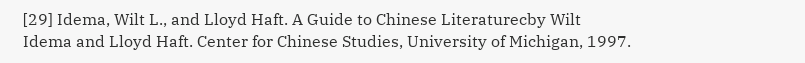[29] Idema, Wilt L., and Lloyd Haft. A Guide to Chinese Literaturecby Wilt Idema and Lloyd Haft. Center for Chinese Studies, University of Michigan, 1997.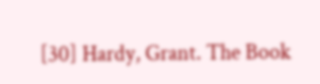[30] Hardy, Grant. The Book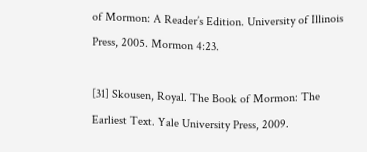of Mormon: A Reader’s Edition. University of Illinois Press, 2005. Mormon 4:23.

[31] Skousen, Royal. The Book of Mormon: The Earliest Text. Yale University Press, 2009.